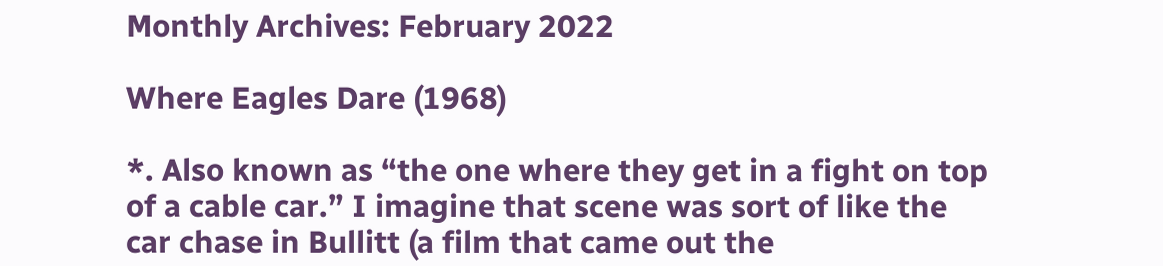Monthly Archives: February 2022

Where Eagles Dare (1968)

*. Also known as “the one where they get in a fight on top of a cable car.” I imagine that scene was sort of like the car chase in Bullitt (a film that came out the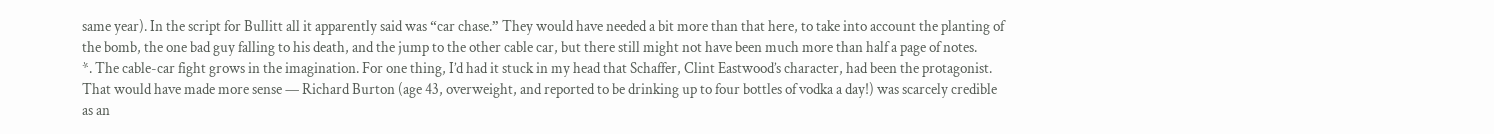same year). In the script for Bullitt all it apparently said was “car chase.” They would have needed a bit more than that here, to take into account the planting of the bomb, the one bad guy falling to his death, and the jump to the other cable car, but there still might not have been much more than half a page of notes.
*. The cable-car fight grows in the imagination. For one thing, I’d had it stuck in my head that Schaffer, Clint Eastwood’s character, had been the protagonist. That would have made more sense — Richard Burton (age 43, overweight, and reported to be drinking up to four bottles of vodka a day!) was scarcely credible as an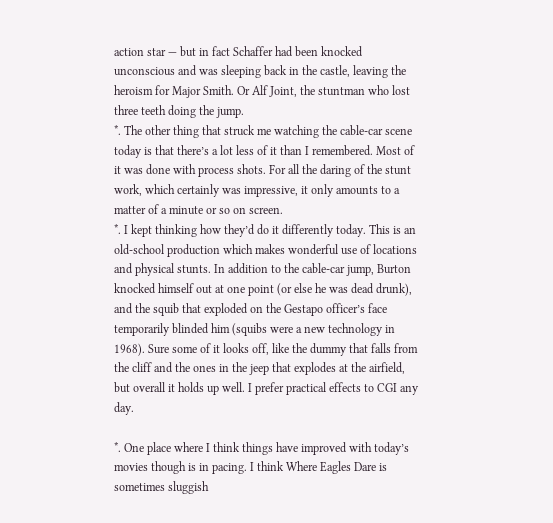action star — but in fact Schaffer had been knocked unconscious and was sleeping back in the castle, leaving the heroism for Major Smith. Or Alf Joint, the stuntman who lost three teeth doing the jump.
*. The other thing that struck me watching the cable-car scene today is that there’s a lot less of it than I remembered. Most of it was done with process shots. For all the daring of the stunt work, which certainly was impressive, it only amounts to a matter of a minute or so on screen.
*. I kept thinking how they’d do it differently today. This is an old-school production which makes wonderful use of locations and physical stunts. In addition to the cable-car jump, Burton knocked himself out at one point (or else he was dead drunk), and the squib that exploded on the Gestapo officer’s face temporarily blinded him (squibs were a new technology in 1968). Sure some of it looks off, like the dummy that falls from the cliff and the ones in the jeep that explodes at the airfield, but overall it holds up well. I prefer practical effects to CGI any day.

*. One place where I think things have improved with today’s movies though is in pacing. I think Where Eagles Dare is sometimes sluggish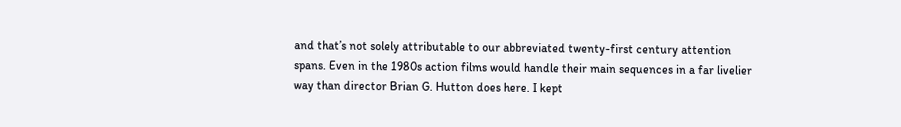and that’s not solely attributable to our abbreviated twenty-first century attention spans. Even in the 1980s action films would handle their main sequences in a far livelier way than director Brian G. Hutton does here. I kept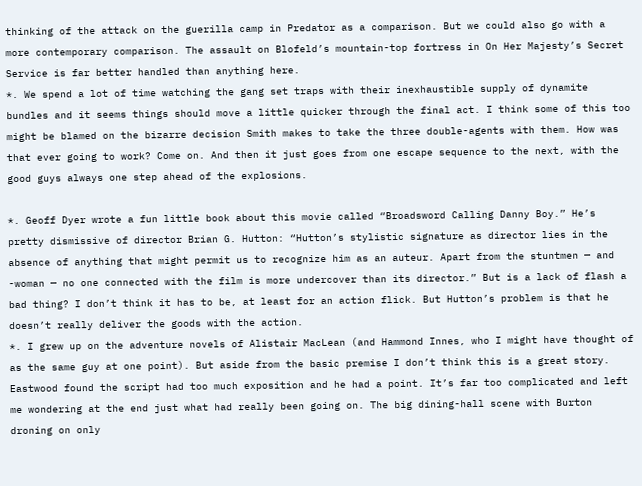thinking of the attack on the guerilla camp in Predator as a comparison. But we could also go with a more contemporary comparison. The assault on Blofeld’s mountain-top fortress in On Her Majesty’s Secret Service is far better handled than anything here.
*. We spend a lot of time watching the gang set traps with their inexhaustible supply of dynamite bundles and it seems things should move a little quicker through the final act. I think some of this too might be blamed on the bizarre decision Smith makes to take the three double-agents with them. How was that ever going to work? Come on. And then it just goes from one escape sequence to the next, with the good guys always one step ahead of the explosions.

*. Geoff Dyer wrote a fun little book about this movie called “Broadsword Calling Danny Boy.” He’s pretty dismissive of director Brian G. Hutton: “Hutton’s stylistic signature as director lies in the absence of anything that might permit us to recognize him as an auteur. Apart from the stuntmen — and -woman — no one connected with the film is more undercover than its director.” But is a lack of flash a bad thing? I don’t think it has to be, at least for an action flick. But Hutton’s problem is that he doesn’t really deliver the goods with the action.
*. I grew up on the adventure novels of Alistair MacLean (and Hammond Innes, who I might have thought of as the same guy at one point). But aside from the basic premise I don’t think this is a great story. Eastwood found the script had too much exposition and he had a point. It’s far too complicated and left me wondering at the end just what had really been going on. The big dining-hall scene with Burton droning on only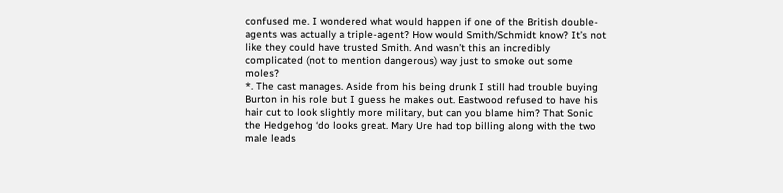confused me. I wondered what would happen if one of the British double-agents was actually a triple-agent? How would Smith/Schmidt know? It’s not like they could have trusted Smith. And wasn’t this an incredibly complicated (not to mention dangerous) way just to smoke out some moles?
*. The cast manages. Aside from his being drunk I still had trouble buying Burton in his role but I guess he makes out. Eastwood refused to have his hair cut to look slightly more military, but can you blame him? That Sonic the Hedgehog ‘do looks great. Mary Ure had top billing along with the two male leads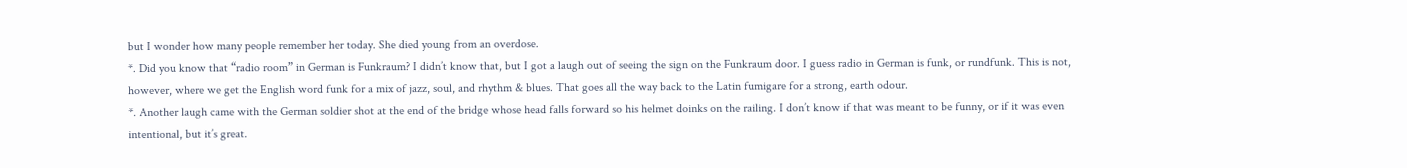but I wonder how many people remember her today. She died young from an overdose.
*. Did you know that “radio room” in German is Funkraum? I didn’t know that, but I got a laugh out of seeing the sign on the Funkraum door. I guess radio in German is funk, or rundfunk. This is not, however, where we get the English word funk for a mix of jazz, soul, and rhythm & blues. That goes all the way back to the Latin fumigare for a strong, earth odour.
*. Another laugh came with the German soldier shot at the end of the bridge whose head falls forward so his helmet doinks on the railing. I don’t know if that was meant to be funny, or if it was even intentional, but it’s great.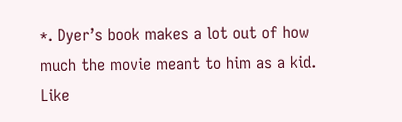*. Dyer’s book makes a lot out of how much the movie meant to him as a kid. Like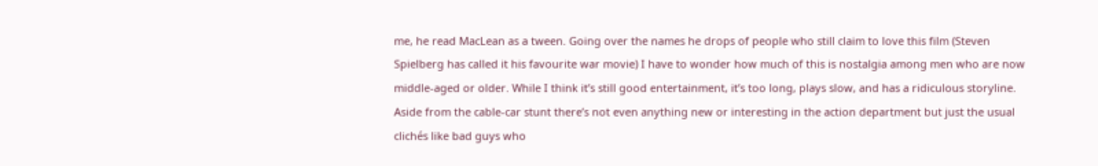me, he read MacLean as a tween. Going over the names he drops of people who still claim to love this film (Steven Spielberg has called it his favourite war movie) I have to wonder how much of this is nostalgia among men who are now middle-aged or older. While I think it’s still good entertainment, it’s too long, plays slow, and has a ridiculous storyline. Aside from the cable-car stunt there’s not even anything new or interesting in the action department but just the usual clichés like bad guys who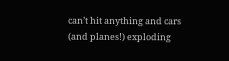can’t hit anything and cars (and planes!) exploding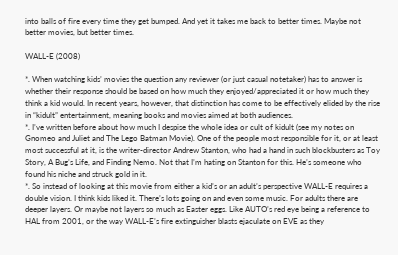into balls of fire every time they get bumped. And yet it takes me back to better times. Maybe not better movies, but better times.

WALL-E (2008)

*. When watching kids’ movies the question any reviewer (or just casual notetaker) has to answer is whether their response should be based on how much they enjoyed/appreciated it or how much they think a kid would. In recent years, however, that distinction has come to be effectively elided by the rise in “kidult” entertainment, meaning books and movies aimed at both audiences.
*. I’ve written before about how much I despise the whole idea or cult of kidult (see my notes on Gnomeo and Juliet and The Lego Batman Movie). One of the people most responsible for it, or at least most successful at it, is the writer-director Andrew Stanton, who had a hand in such blockbusters as Toy Story, A Bug’s Life, and Finding Nemo. Not that I’m hating on Stanton for this. He’s someone who found his niche and struck gold in it.
*. So instead of looking at this movie from either a kid’s or an adult’s perspective WALL-E requires a double vision. I think kids liked it. There’s lots going on and even some music. For adults there are deeper layers. Or maybe not layers so much as Easter eggs. Like AUTO’s red eye being a reference to HAL from 2001, or the way WALL-E’s fire extinguisher blasts ejaculate on EVE as they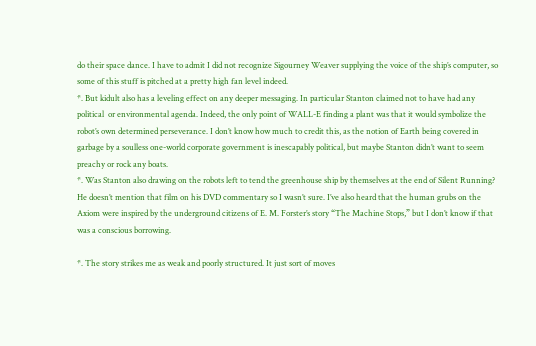do their space dance. I have to admit I did not recognize Sigourney Weaver supplying the voice of the ship’s computer, so some of this stuff is pitched at a pretty high fan level indeed.
*. But kidult also has a leveling effect on any deeper messaging. In particular Stanton claimed not to have had any political  or environmental agenda. Indeed, the only point of WALL-E finding a plant was that it would symbolize the robot’s own determined perseverance. I don’t know how much to credit this, as the notion of Earth being covered in garbage by a soulless one-world corporate government is inescapably political, but maybe Stanton didn’t want to seem preachy or rock any boats.
*. Was Stanton also drawing on the robots left to tend the greenhouse ship by themselves at the end of Silent Running? He doesn’t mention that film on his DVD commentary so I wasn’t sure. I’ve also heard that the human grubs on the Axiom were inspired by the underground citizens of E. M. Forster’s story “The Machine Stops,” but I don’t know if that was a conscious borrowing.

*. The story strikes me as weak and poorly structured. It just sort of moves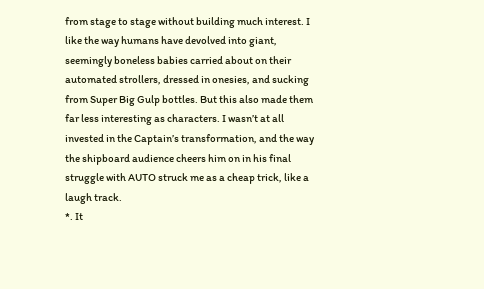from stage to stage without building much interest. I like the way humans have devolved into giant, seemingly boneless babies carried about on their automated strollers, dressed in onesies, and sucking from Super Big Gulp bottles. But this also made them far less interesting as characters. I wasn’t at all invested in the Captain’s transformation, and the way the shipboard audience cheers him on in his final struggle with AUTO struck me as a cheap trick, like a laugh track.
*. It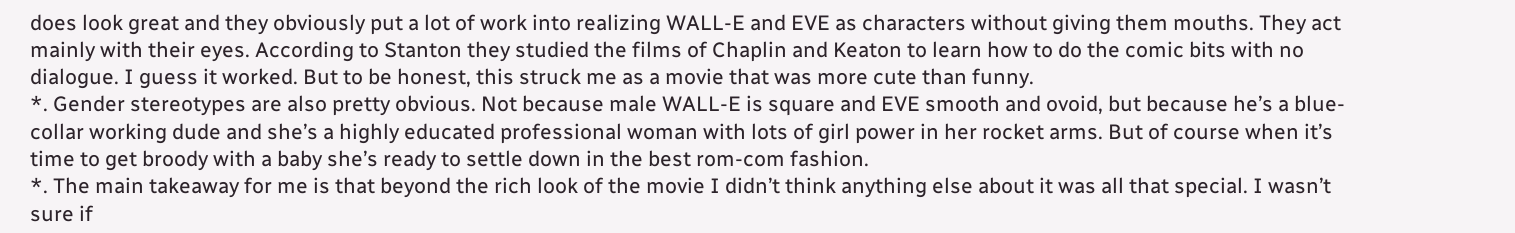does look great and they obviously put a lot of work into realizing WALL-E and EVE as characters without giving them mouths. They act mainly with their eyes. According to Stanton they studied the films of Chaplin and Keaton to learn how to do the comic bits with no dialogue. I guess it worked. But to be honest, this struck me as a movie that was more cute than funny.
*. Gender stereotypes are also pretty obvious. Not because male WALL-E is square and EVE smooth and ovoid, but because he’s a blue-collar working dude and she’s a highly educated professional woman with lots of girl power in her rocket arms. But of course when it’s time to get broody with a baby she’s ready to settle down in the best rom-com fashion.
*. The main takeaway for me is that beyond the rich look of the movie I didn’t think anything else about it was all that special. I wasn’t sure if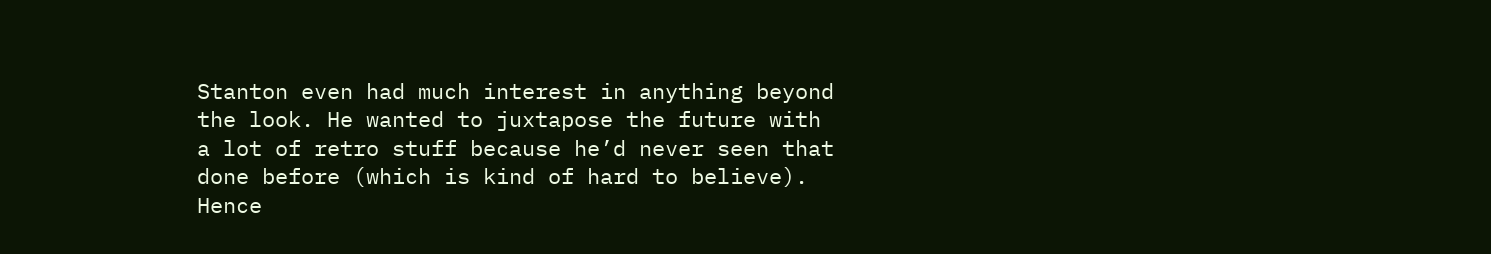Stanton even had much interest in anything beyond the look. He wanted to juxtapose the future with a lot of retro stuff because he’d never seen that done before (which is kind of hard to believe). Hence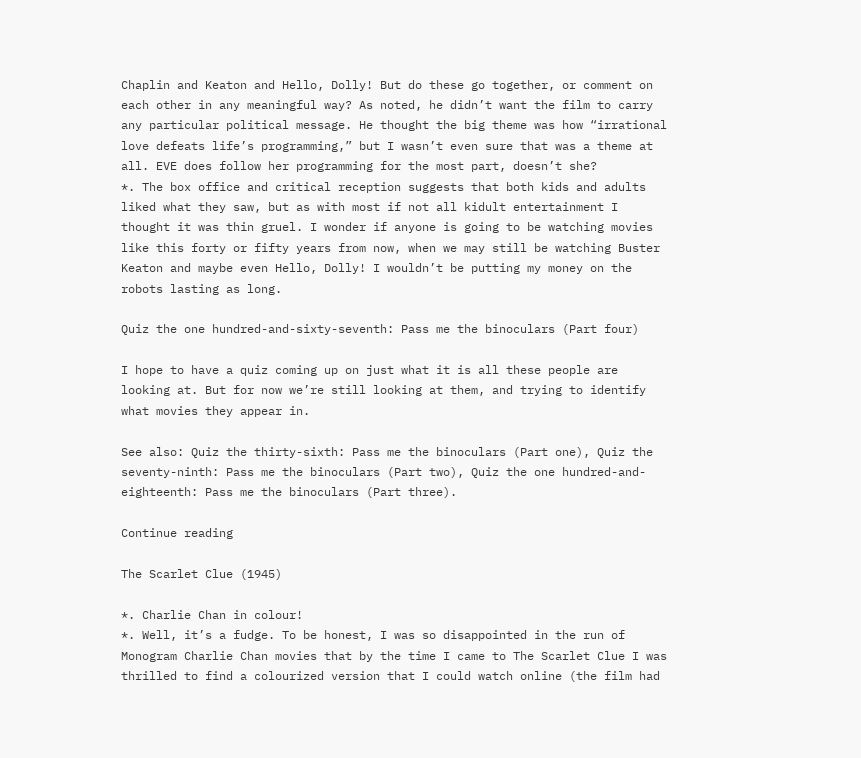Chaplin and Keaton and Hello, Dolly! But do these go together, or comment on each other in any meaningful way? As noted, he didn’t want the film to carry any particular political message. He thought the big theme was how “irrational love defeats life’s programming,” but I wasn’t even sure that was a theme at all. EVE does follow her programming for the most part, doesn’t she?
*. The box office and critical reception suggests that both kids and adults liked what they saw, but as with most if not all kidult entertainment I thought it was thin gruel. I wonder if anyone is going to be watching movies like this forty or fifty years from now, when we may still be watching Buster Keaton and maybe even Hello, Dolly! I wouldn’t be putting my money on the robots lasting as long.

Quiz the one hundred-and-sixty-seventh: Pass me the binoculars (Part four)

I hope to have a quiz coming up on just what it is all these people are looking at. But for now we’re still looking at them, and trying to identify what movies they appear in.

See also: Quiz the thirty-sixth: Pass me the binoculars (Part one), Quiz the seventy-ninth: Pass me the binoculars (Part two), Quiz the one hundred-and-eighteenth: Pass me the binoculars (Part three).

Continue reading

The Scarlet Clue (1945)

*. Charlie Chan in colour!
*. Well, it’s a fudge. To be honest, I was so disappointed in the run of Monogram Charlie Chan movies that by the time I came to The Scarlet Clue I was thrilled to find a colourized version that I could watch online (the film had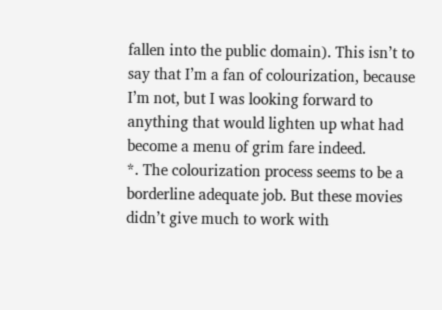fallen into the public domain). This isn’t to say that I’m a fan of colourization, because I’m not, but I was looking forward to anything that would lighten up what had become a menu of grim fare indeed.
*. The colourization process seems to be a borderline adequate job. But these movies didn’t give much to work with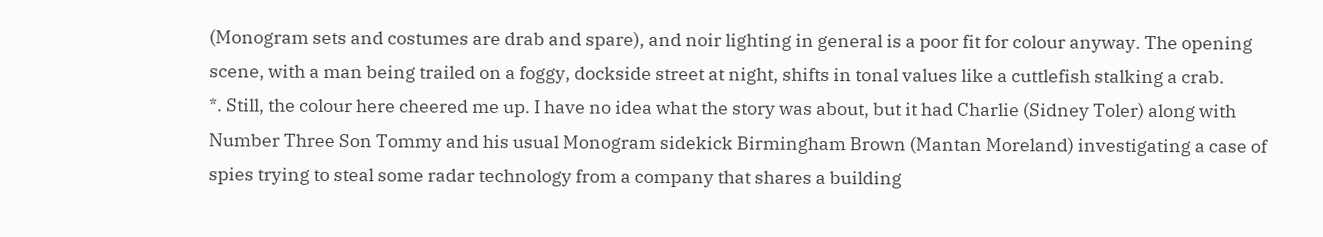(Monogram sets and costumes are drab and spare), and noir lighting in general is a poor fit for colour anyway. The opening scene, with a man being trailed on a foggy, dockside street at night, shifts in tonal values like a cuttlefish stalking a crab.
*. Still, the colour here cheered me up. I have no idea what the story was about, but it had Charlie (Sidney Toler) along with Number Three Son Tommy and his usual Monogram sidekick Birmingham Brown (Mantan Moreland) investigating a case of spies trying to steal some radar technology from a company that shares a building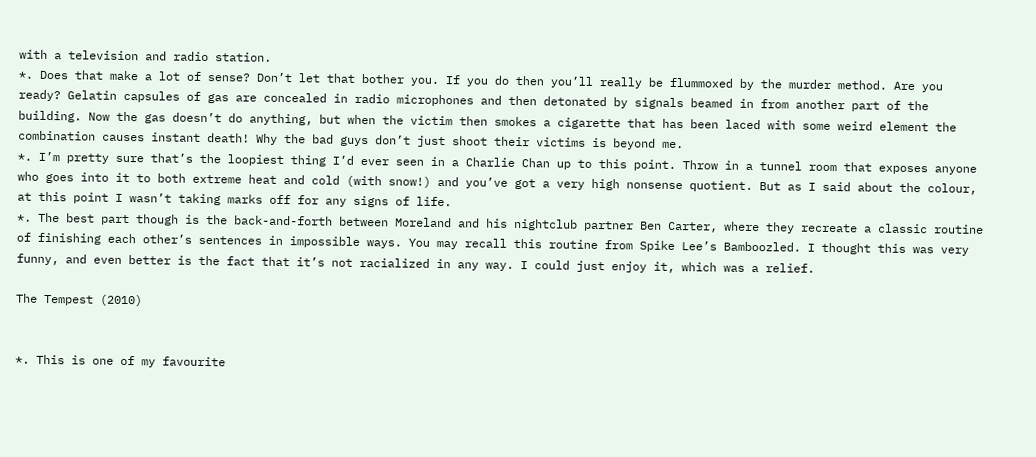with a television and radio station.
*. Does that make a lot of sense? Don’t let that bother you. If you do then you’ll really be flummoxed by the murder method. Are you ready? Gelatin capsules of gas are concealed in radio microphones and then detonated by signals beamed in from another part of the building. Now the gas doesn’t do anything, but when the victim then smokes a cigarette that has been laced with some weird element the combination causes instant death! Why the bad guys don’t just shoot their victims is beyond me.
*. I’m pretty sure that’s the loopiest thing I’d ever seen in a Charlie Chan up to this point. Throw in a tunnel room that exposes anyone who goes into it to both extreme heat and cold (with snow!) and you’ve got a very high nonsense quotient. But as I said about the colour, at this point I wasn’t taking marks off for any signs of life.
*. The best part though is the back-and-forth between Moreland and his nightclub partner Ben Carter, where they recreate a classic routine of finishing each other’s sentences in impossible ways. You may recall this routine from Spike Lee’s Bamboozled. I thought this was very funny, and even better is the fact that it’s not racialized in any way. I could just enjoy it, which was a relief.

The Tempest (2010)


*. This is one of my favourite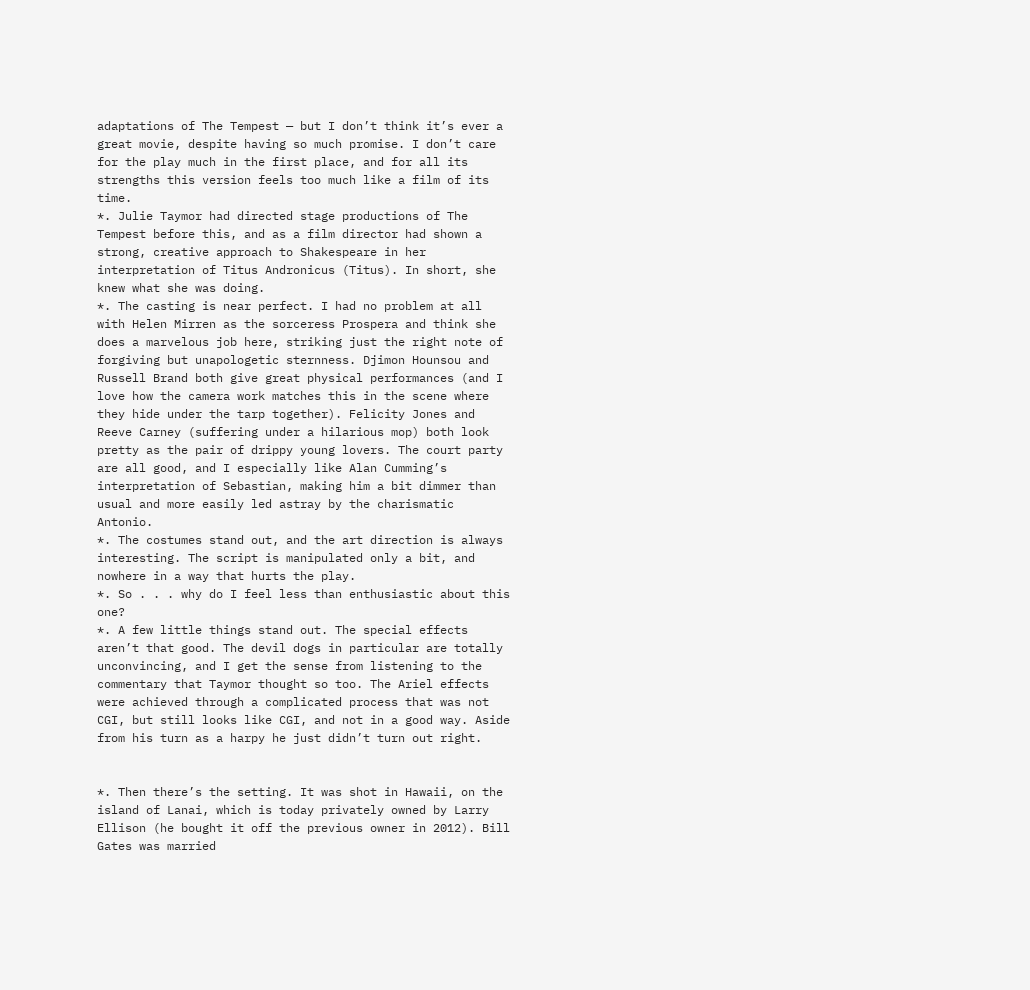adaptations of The Tempest — but I don’t think it’s ever a great movie, despite having so much promise. I don’t care for the play much in the first place, and for all its strengths this version feels too much like a film of its time.
*. Julie Taymor had directed stage productions of The Tempest before this, and as a film director had shown a strong, creative approach to Shakespeare in her interpretation of Titus Andronicus (Titus). In short, she knew what she was doing.
*. The casting is near perfect. I had no problem at all with Helen Mirren as the sorceress Prospera and think she does a marvelous job here, striking just the right note of forgiving but unapologetic sternness. Djimon Hounsou and Russell Brand both give great physical performances (and I love how the camera work matches this in the scene where they hide under the tarp together). Felicity Jones and Reeve Carney (suffering under a hilarious mop) both look pretty as the pair of drippy young lovers. The court party are all good, and I especially like Alan Cumming’s interpretation of Sebastian, making him a bit dimmer than usual and more easily led astray by the charismatic Antonio.
*. The costumes stand out, and the art direction is always interesting. The script is manipulated only a bit, and nowhere in a way that hurts the play.
*. So . . . why do I feel less than enthusiastic about this one?
*. A few little things stand out. The special effects aren’t that good. The devil dogs in particular are totally unconvincing, and I get the sense from listening to the commentary that Taymor thought so too. The Ariel effects were achieved through a complicated process that was not CGI, but still looks like CGI, and not in a good way. Aside from his turn as a harpy he just didn’t turn out right.


*. Then there’s the setting. It was shot in Hawaii, on the island of Lanai, which is today privately owned by Larry Ellison (he bought it off the previous owner in 2012). Bill Gates was married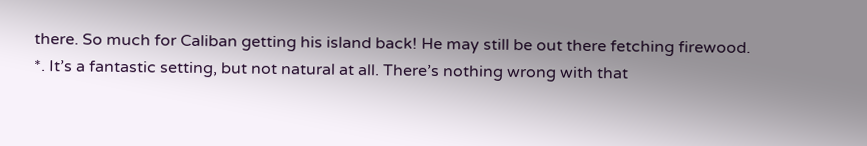there. So much for Caliban getting his island back! He may still be out there fetching firewood.
*. It’s a fantastic setting, but not natural at all. There’s nothing wrong with that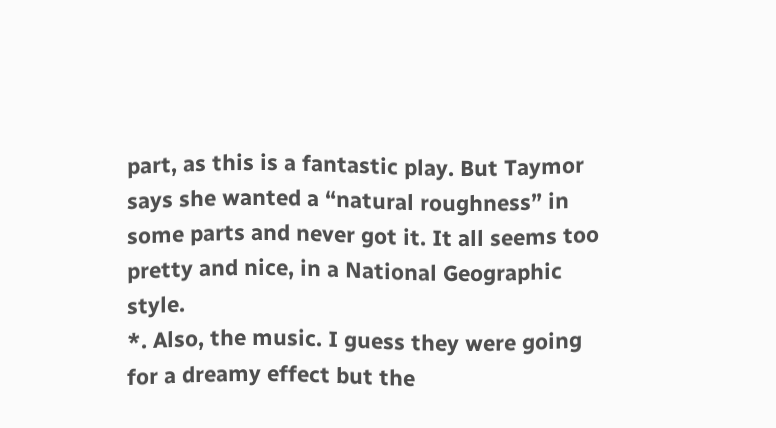part, as this is a fantastic play. But Taymor says she wanted a “natural roughness” in some parts and never got it. It all seems too pretty and nice, in a National Geographic style.
*. Also, the music. I guess they were going for a dreamy effect but the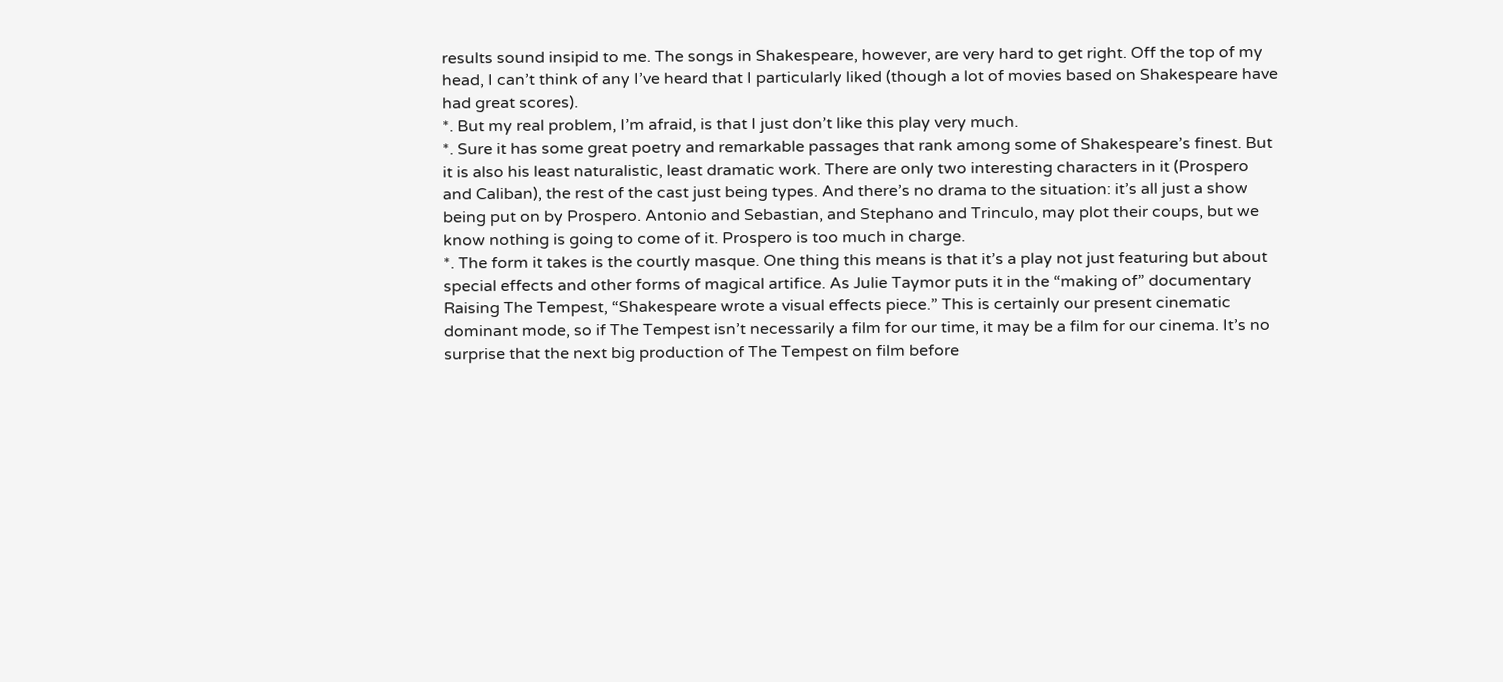results sound insipid to me. The songs in Shakespeare, however, are very hard to get right. Off the top of my head, I can’t think of any I’ve heard that I particularly liked (though a lot of movies based on Shakespeare have had great scores).
*. But my real problem, I’m afraid, is that I just don’t like this play very much.
*. Sure it has some great poetry and remarkable passages that rank among some of Shakespeare’s finest. But it is also his least naturalistic, least dramatic work. There are only two interesting characters in it (Prospero and Caliban), the rest of the cast just being types. And there’s no drama to the situation: it’s all just a show being put on by Prospero. Antonio and Sebastian, and Stephano and Trinculo, may plot their coups, but we know nothing is going to come of it. Prospero is too much in charge.
*. The form it takes is the courtly masque. One thing this means is that it’s a play not just featuring but about special effects and other forms of magical artifice. As Julie Taymor puts it in the “making of” documentary Raising The Tempest, “Shakespeare wrote a visual effects piece.” This is certainly our present cinematic dominant mode, so if The Tempest isn’t necessarily a film for our time, it may be a film for our cinema. It’s no surprise that the next big production of The Tempest on film before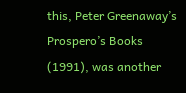this, Peter Greenaway’s Prospero’s Books (1991), was another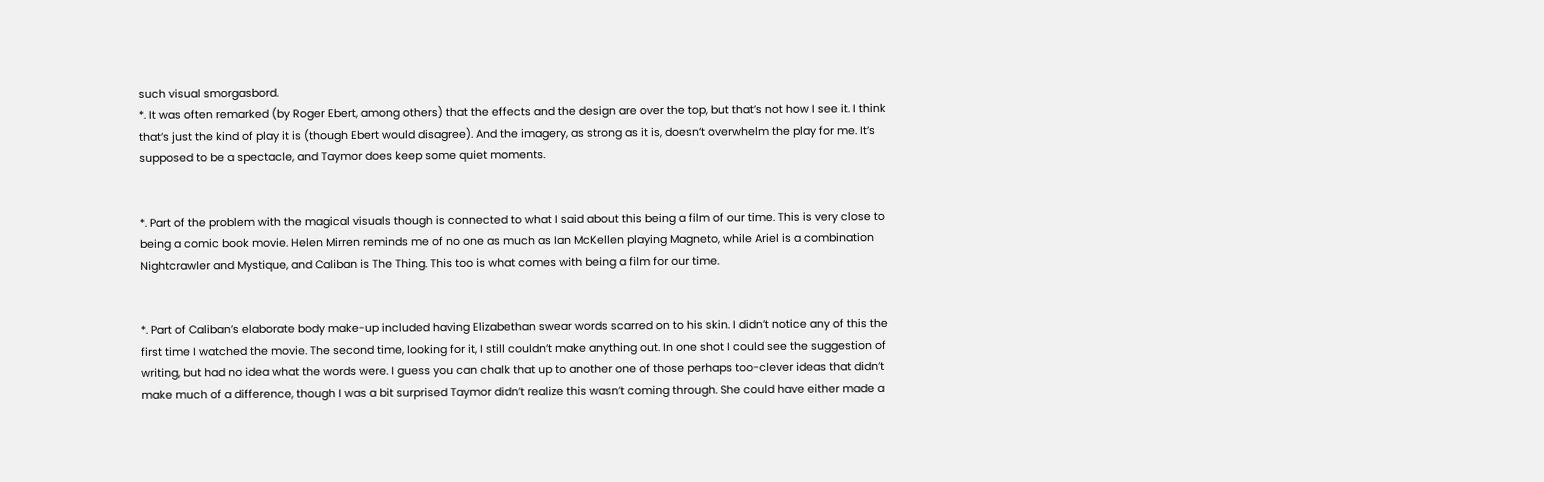such visual smorgasbord.
*. It was often remarked (by Roger Ebert, among others) that the effects and the design are over the top, but that’s not how I see it. I think that’s just the kind of play it is (though Ebert would disagree). And the imagery, as strong as it is, doesn’t overwhelm the play for me. It’s supposed to be a spectacle, and Taymor does keep some quiet moments.


*. Part of the problem with the magical visuals though is connected to what I said about this being a film of our time. This is very close to being a comic book movie. Helen Mirren reminds me of no one as much as Ian McKellen playing Magneto, while Ariel is a combination Nightcrawler and Mystique, and Caliban is The Thing. This too is what comes with being a film for our time.


*. Part of Caliban’s elaborate body make-up included having Elizabethan swear words scarred on to his skin. I didn’t notice any of this the first time I watched the movie. The second time, looking for it, I still couldn’t make anything out. In one shot I could see the suggestion of writing, but had no idea what the words were. I guess you can chalk that up to another one of those perhaps too-clever ideas that didn’t make much of a difference, though I was a bit surprised Taymor didn’t realize this wasn’t coming through. She could have either made a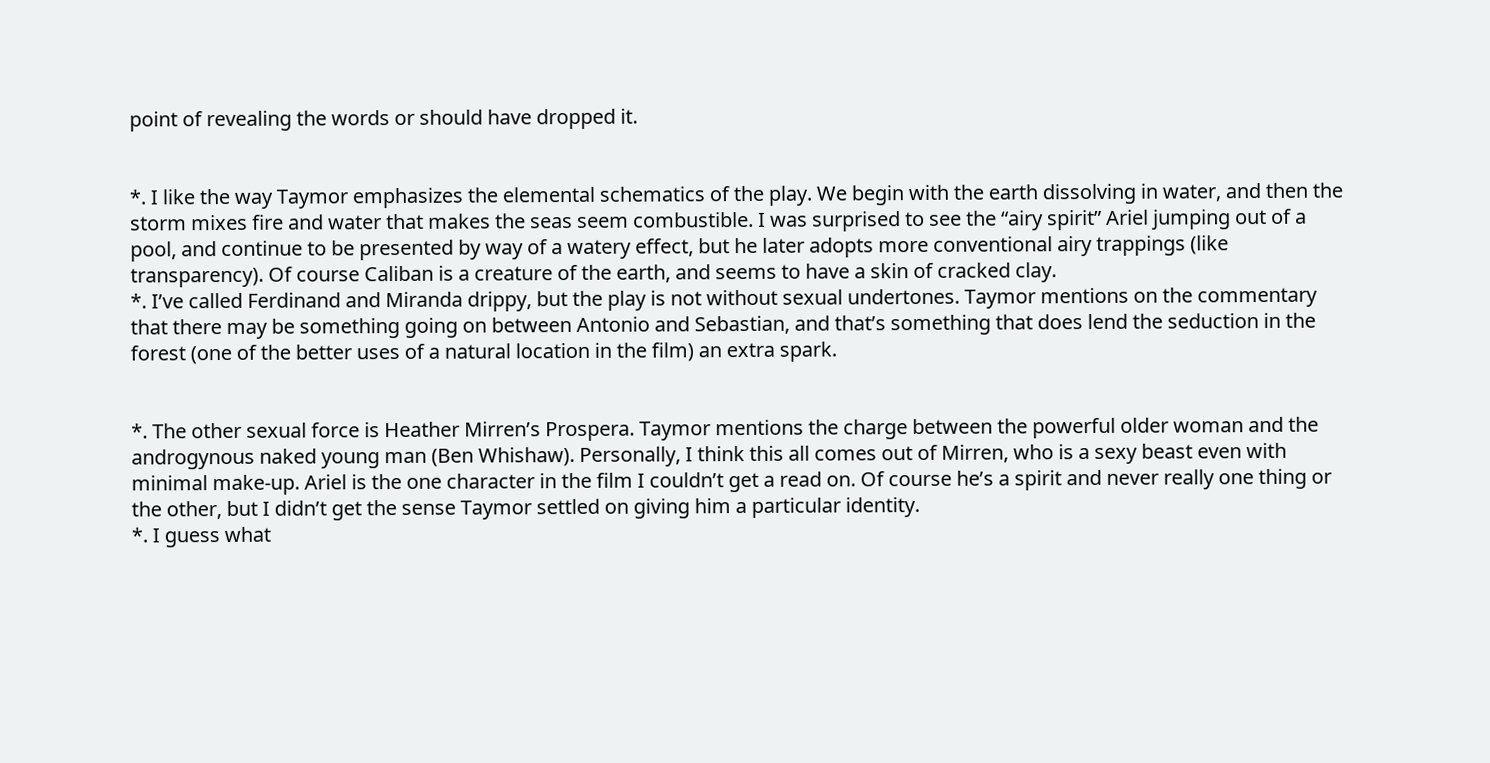point of revealing the words or should have dropped it.


*. I like the way Taymor emphasizes the elemental schematics of the play. We begin with the earth dissolving in water, and then the storm mixes fire and water that makes the seas seem combustible. I was surprised to see the “airy spirit” Ariel jumping out of a pool, and continue to be presented by way of a watery effect, but he later adopts more conventional airy trappings (like transparency). Of course Caliban is a creature of the earth, and seems to have a skin of cracked clay.
*. I’ve called Ferdinand and Miranda drippy, but the play is not without sexual undertones. Taymor mentions on the commentary that there may be something going on between Antonio and Sebastian, and that’s something that does lend the seduction in the forest (one of the better uses of a natural location in the film) an extra spark.


*. The other sexual force is Heather Mirren’s Prospera. Taymor mentions the charge between the powerful older woman and the androgynous naked young man (Ben Whishaw). Personally, I think this all comes out of Mirren, who is a sexy beast even with minimal make-up. Ariel is the one character in the film I couldn’t get a read on. Of course he’s a spirit and never really one thing or the other, but I didn’t get the sense Taymor settled on giving him a particular identity.
*. I guess what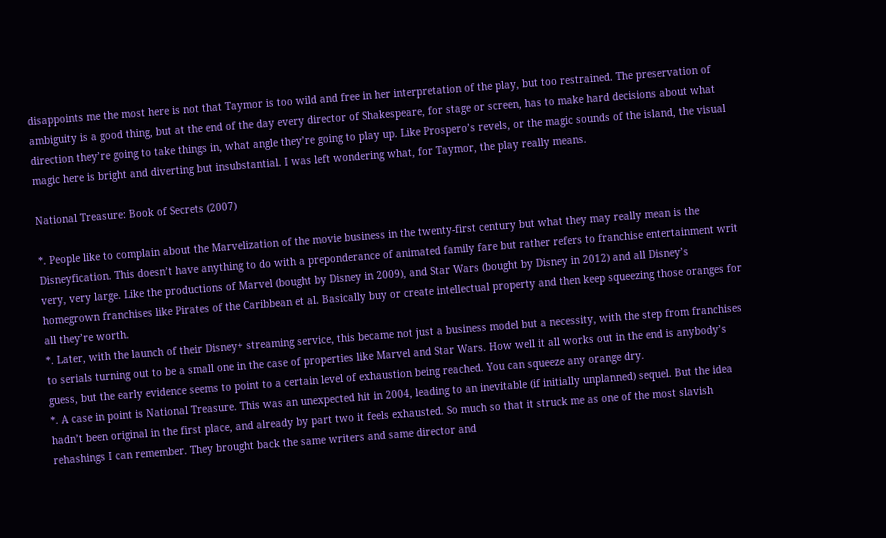disappoints me the most here is not that Taymor is too wild and free in her interpretation of the play, but too restrained. The preservation of ambiguity is a good thing, but at the end of the day every director of Shakespeare, for stage or screen, has to make hard decisions about what direction they’re going to take things in, what angle they’re going to play up. Like Prospero’s revels, or the magic sounds of the island, the visual magic here is bright and diverting but insubstantial. I was left wondering what, for Taymor, the play really means.

National Treasure: Book of Secrets (2007)

*. People like to complain about the Marvelization of the movie business in the twenty-first century but what they may really mean is the Disneyfication. This doesn’t have anything to do with a preponderance of animated family fare but rather refers to franchise entertainment writ very, very large. Like the productions of Marvel (bought by Disney in 2009), and Star Wars (bought by Disney in 2012) and all Disney’s homegrown franchises like Pirates of the Caribbean et al. Basically buy or create intellectual property and then keep squeezing those oranges for all they’re worth.
*. Later, with the launch of their Disney+ streaming service, this became not just a business model but a necessity, with the step from franchises to serials turning out to be a small one in the case of properties like Marvel and Star Wars. How well it all works out in the end is anybody’s guess, but the early evidence seems to point to a certain level of exhaustion being reached. You can squeeze any orange dry.
*. A case in point is National Treasure. This was an unexpected hit in 2004, leading to an inevitable (if initially unplanned) sequel. But the idea hadn’t been original in the first place, and already by part two it feels exhausted. So much so that it struck me as one of the most slavish rehashings I can remember. They brought back the same writers and same director and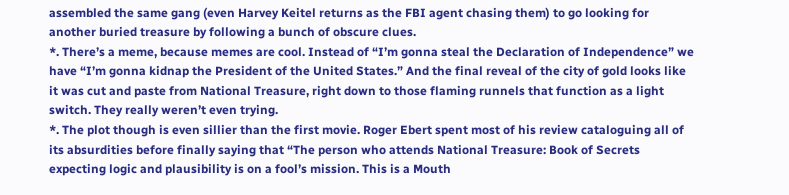assembled the same gang (even Harvey Keitel returns as the FBI agent chasing them) to go looking for another buried treasure by following a bunch of obscure clues.
*. There’s a meme, because memes are cool. Instead of “I’m gonna steal the Declaration of Independence” we have “I’m gonna kidnap the President of the United States.” And the final reveal of the city of gold looks like it was cut and paste from National Treasure, right down to those flaming runnels that function as a light switch. They really weren’t even trying.
*. The plot though is even sillier than the first movie. Roger Ebert spent most of his review cataloguing all of its absurdities before finally saying that “The person who attends National Treasure: Book of Secrets expecting logic and plausibility is on a fool’s mission. This is a Mouth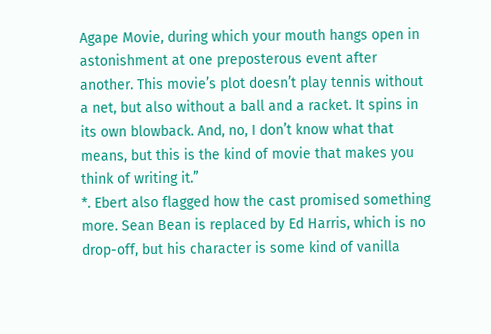Agape Movie, during which your mouth hangs open in astonishment at one preposterous event after another. This movie’s plot doesn’t play tennis without a net, but also without a ball and a racket. It spins in its own blowback. And, no, I don’t know what that means, but this is the kind of movie that makes you think of writing it.”
*. Ebert also flagged how the cast promised something more. Sean Bean is replaced by Ed Harris, which is no drop-off, but his character is some kind of vanilla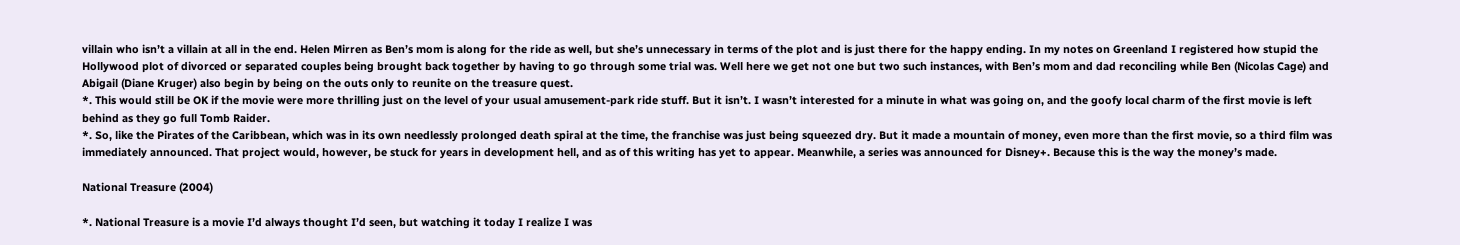villain who isn’t a villain at all in the end. Helen Mirren as Ben’s mom is along for the ride as well, but she’s unnecessary in terms of the plot and is just there for the happy ending. In my notes on Greenland I registered how stupid the Hollywood plot of divorced or separated couples being brought back together by having to go through some trial was. Well here we get not one but two such instances, with Ben’s mom and dad reconciling while Ben (Nicolas Cage) and Abigail (Diane Kruger) also begin by being on the outs only to reunite on the treasure quest.
*. This would still be OK if the movie were more thrilling just on the level of your usual amusement-park ride stuff. But it isn’t. I wasn’t interested for a minute in what was going on, and the goofy local charm of the first movie is left behind as they go full Tomb Raider.
*. So, like the Pirates of the Caribbean, which was in its own needlessly prolonged death spiral at the time, the franchise was just being squeezed dry. But it made a mountain of money, even more than the first movie, so a third film was immediately announced. That project would, however, be stuck for years in development hell, and as of this writing has yet to appear. Meanwhile, a series was announced for Disney+. Because this is the way the money’s made.

National Treasure (2004)

*. National Treasure is a movie I’d always thought I’d seen, but watching it today I realize I was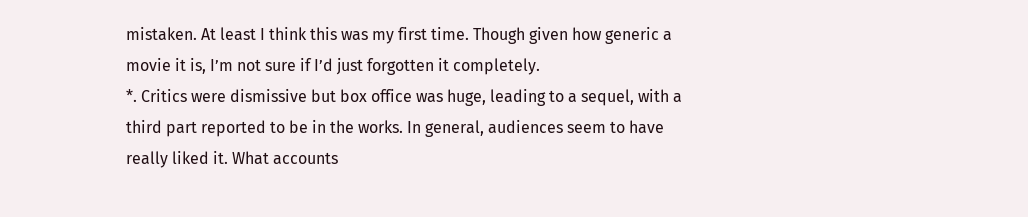mistaken. At least I think this was my first time. Though given how generic a movie it is, I’m not sure if I’d just forgotten it completely.
*. Critics were dismissive but box office was huge, leading to a sequel, with a third part reported to be in the works. In general, audiences seem to have really liked it. What accounts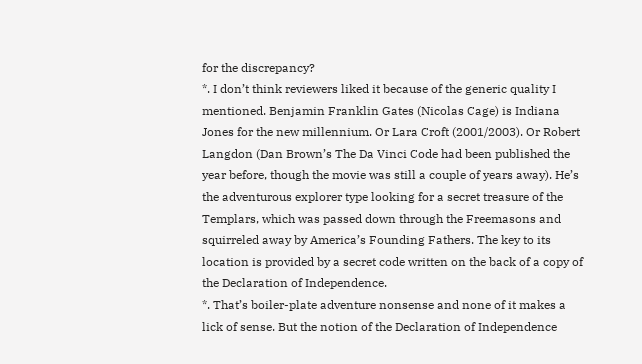for the discrepancy?
*. I don’t think reviewers liked it because of the generic quality I mentioned. Benjamin Franklin Gates (Nicolas Cage) is Indiana Jones for the new millennium. Or Lara Croft (2001/2003). Or Robert Langdon (Dan Brown’s The Da Vinci Code had been published the year before, though the movie was still a couple of years away). He’s the adventurous explorer type looking for a secret treasure of the Templars, which was passed down through the Freemasons and squirreled away by America’s Founding Fathers. The key to its location is provided by a secret code written on the back of a copy of the Declaration of Independence.
*. That’s boiler-plate adventure nonsense and none of it makes a lick of sense. But the notion of the Declaration of Independence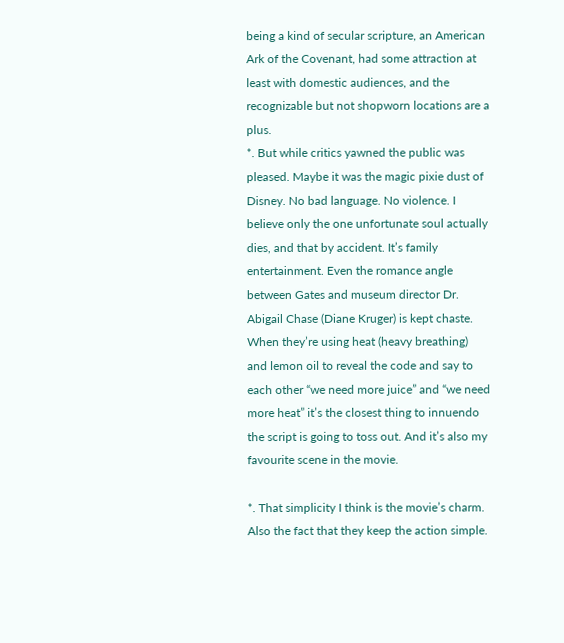being a kind of secular scripture, an American Ark of the Covenant, had some attraction at least with domestic audiences, and the recognizable but not shopworn locations are a plus.
*. But while critics yawned the public was pleased. Maybe it was the magic pixie dust of Disney. No bad language. No violence. I believe only the one unfortunate soul actually dies, and that by accident. It’s family entertainment. Even the romance angle between Gates and museum director Dr. Abigail Chase (Diane Kruger) is kept chaste. When they’re using heat (heavy breathing) and lemon oil to reveal the code and say to each other “we need more juice” and “we need more heat” it’s the closest thing to innuendo the script is going to toss out. And it’s also my favourite scene in the movie.

*. That simplicity I think is the movie’s charm. Also the fact that they keep the action simple.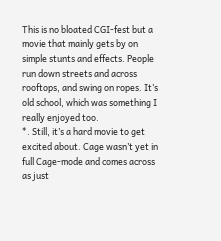This is no bloated CGI-fest but a movie that mainly gets by on simple stunts and effects. People run down streets and across rooftops, and swing on ropes. It’s old school, which was something I really enjoyed too.
*. Still, it’s a hard movie to get excited about. Cage wasn’t yet in full Cage-mode and comes across as just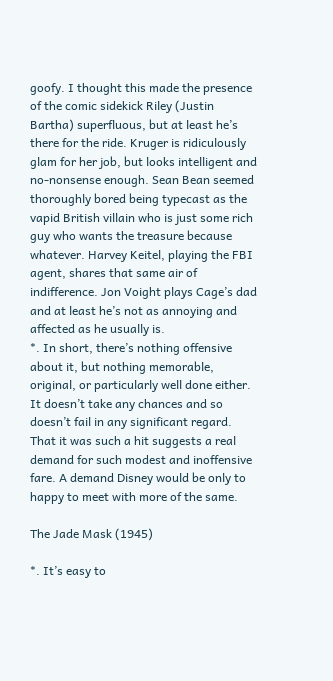goofy. I thought this made the presence of the comic sidekick Riley (Justin Bartha) superfluous, but at least he’s there for the ride. Kruger is ridiculously glam for her job, but looks intelligent and no-nonsense enough. Sean Bean seemed thoroughly bored being typecast as the vapid British villain who is just some rich guy who wants the treasure because whatever. Harvey Keitel, playing the FBI agent, shares that same air of indifference. Jon Voight plays Cage’s dad and at least he’s not as annoying and affected as he usually is.
*. In short, there’s nothing offensive about it, but nothing memorable, original, or particularly well done either. It doesn’t take any chances and so doesn’t fail in any significant regard. That it was such a hit suggests a real demand for such modest and inoffensive fare. A demand Disney would be only to happy to meet with more of the same.

The Jade Mask (1945)

*. It’s easy to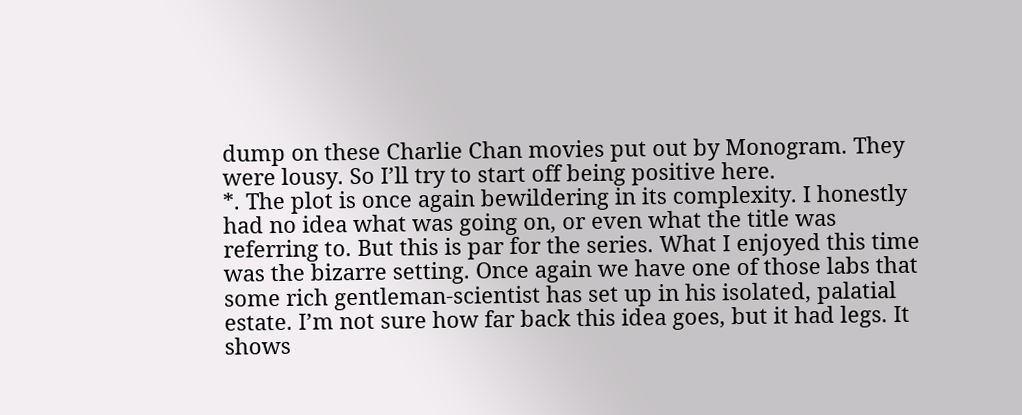dump on these Charlie Chan movies put out by Monogram. They were lousy. So I’ll try to start off being positive here.
*. The plot is once again bewildering in its complexity. I honestly had no idea what was going on, or even what the title was referring to. But this is par for the series. What I enjoyed this time was the bizarre setting. Once again we have one of those labs that some rich gentleman-scientist has set up in his isolated, palatial estate. I’m not sure how far back this idea goes, but it had legs. It shows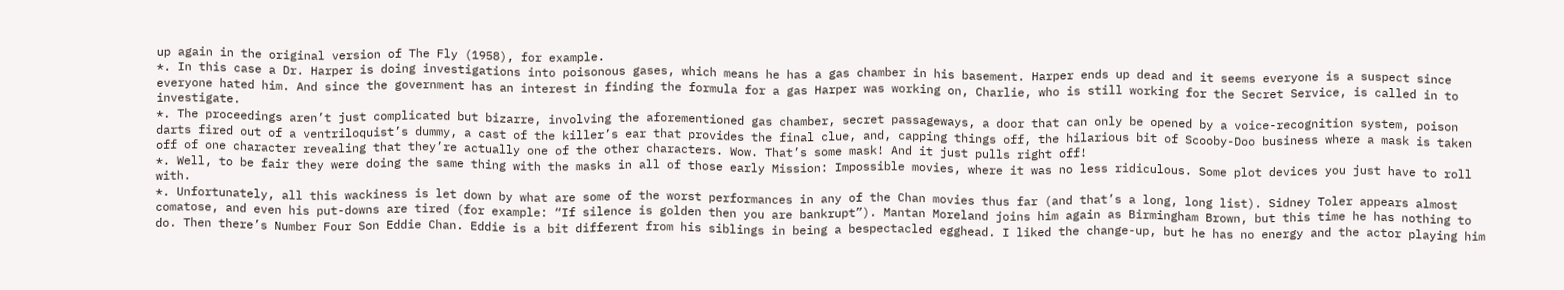up again in the original version of The Fly (1958), for example.
*. In this case a Dr. Harper is doing investigations into poisonous gases, which means he has a gas chamber in his basement. Harper ends up dead and it seems everyone is a suspect since everyone hated him. And since the government has an interest in finding the formula for a gas Harper was working on, Charlie, who is still working for the Secret Service, is called in to investigate.
*. The proceedings aren’t just complicated but bizarre, involving the aforementioned gas chamber, secret passageways, a door that can only be opened by a voice-recognition system, poison darts fired out of a ventriloquist’s dummy, a cast of the killer’s ear that provides the final clue, and, capping things off, the hilarious bit of Scooby-Doo business where a mask is taken off of one character revealing that they’re actually one of the other characters. Wow. That’s some mask! And it just pulls right off!
*. Well, to be fair they were doing the same thing with the masks in all of those early Mission: Impossible movies, where it was no less ridiculous. Some plot devices you just have to roll with.
*. Unfortunately, all this wackiness is let down by what are some of the worst performances in any of the Chan movies thus far (and that’s a long, long list). Sidney Toler appears almost comatose, and even his put-downs are tired (for example: “If silence is golden then you are bankrupt”). Mantan Moreland joins him again as Birmingham Brown, but this time he has nothing to do. Then there’s Number Four Son Eddie Chan. Eddie is a bit different from his siblings in being a bespectacled egghead. I liked the change-up, but he has no energy and the actor playing him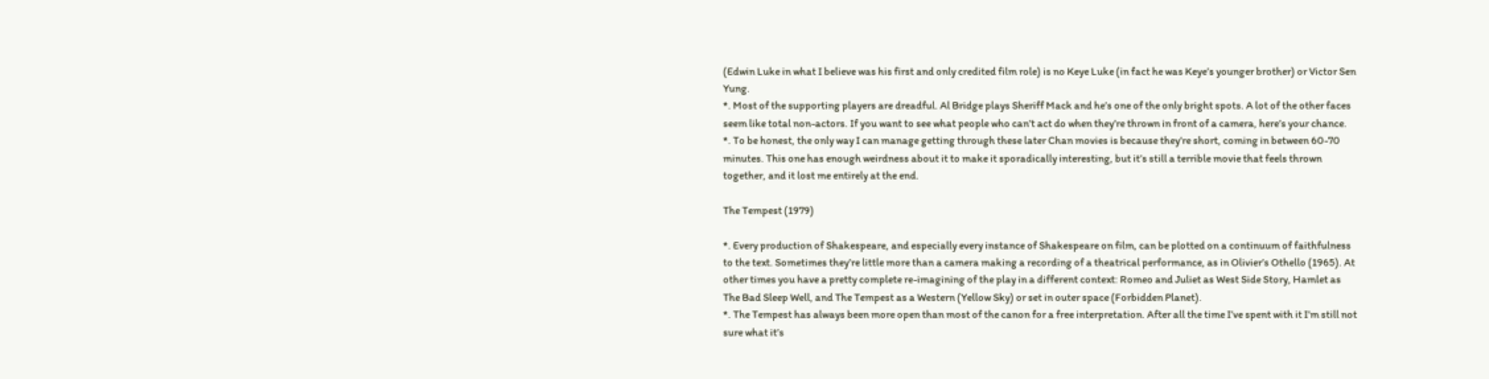(Edwin Luke in what I believe was his first and only credited film role) is no Keye Luke (in fact he was Keye’s younger brother) or Victor Sen Yung.
*. Most of the supporting players are dreadful. Al Bridge plays Sheriff Mack and he’s one of the only bright spots. A lot of the other faces seem like total non-actors. If you want to see what people who can’t act do when they’re thrown in front of a camera, here’s your chance.
*. To be honest, the only way I can manage getting through these later Chan movies is because they’re short, coming in between 60-70 minutes. This one has enough weirdness about it to make it sporadically interesting, but it’s still a terrible movie that feels thrown together, and it lost me entirely at the end.

The Tempest (1979)

*. Every production of Shakespeare, and especially every instance of Shakespeare on film, can be plotted on a continuum of faithfulness to the text. Sometimes they’re little more than a camera making a recording of a theatrical performance, as in Olivier’s Othello (1965). At other times you have a pretty complete re-imagining of the play in a different context: Romeo and Juliet as West Side Story, Hamlet as The Bad Sleep Well, and The Tempest as a Western (Yellow Sky) or set in outer space (Forbidden Planet).
*. The Tempest has always been more open than most of the canon for a free interpretation. After all the time I’ve spent with it I’m still not sure what it’s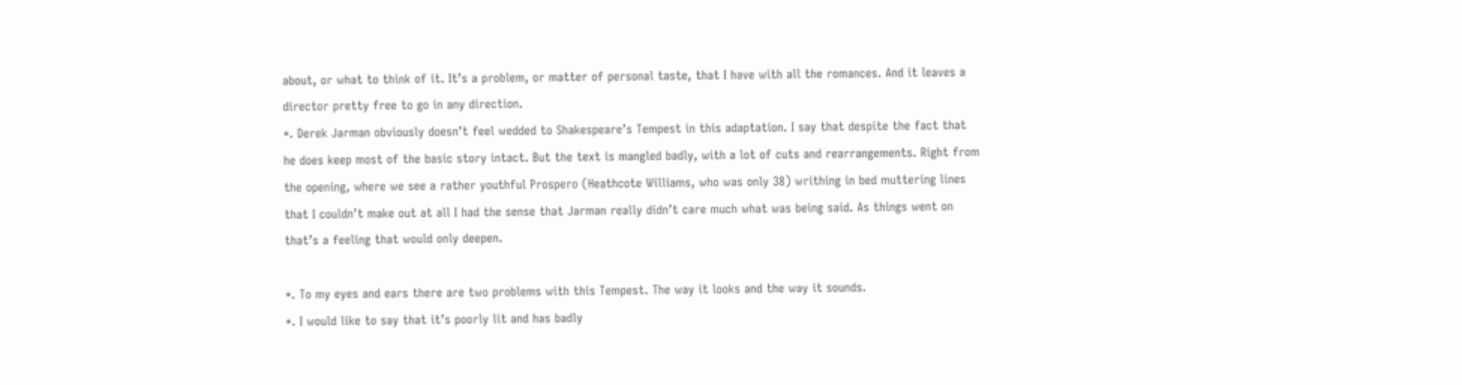about, or what to think of it. It’s a problem, or matter of personal taste, that I have with all the romances. And it leaves a director pretty free to go in any direction.
*. Derek Jarman obviously doesn’t feel wedded to Shakespeare’s Tempest in this adaptation. I say that despite the fact that he does keep most of the basic story intact. But the text is mangled badly, with a lot of cuts and rearrangements. Right from the opening, where we see a rather youthful Prospero (Heathcote Williams, who was only 38) writhing in bed muttering lines that I couldn’t make out at all I had the sense that Jarman really didn’t care much what was being said. As things went on that’s a feeling that would only deepen.

*. To my eyes and ears there are two problems with this Tempest. The way it looks and the way it sounds.
*. I would like to say that it’s poorly lit and has badly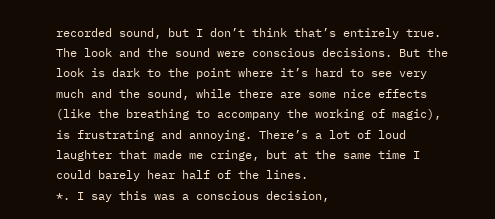recorded sound, but I don’t think that’s entirely true. The look and the sound were conscious decisions. But the look is dark to the point where it’s hard to see very much and the sound, while there are some nice effects (like the breathing to accompany the working of magic), is frustrating and annoying. There’s a lot of loud laughter that made me cringe, but at the same time I could barely hear half of the lines.
*. I say this was a conscious decision,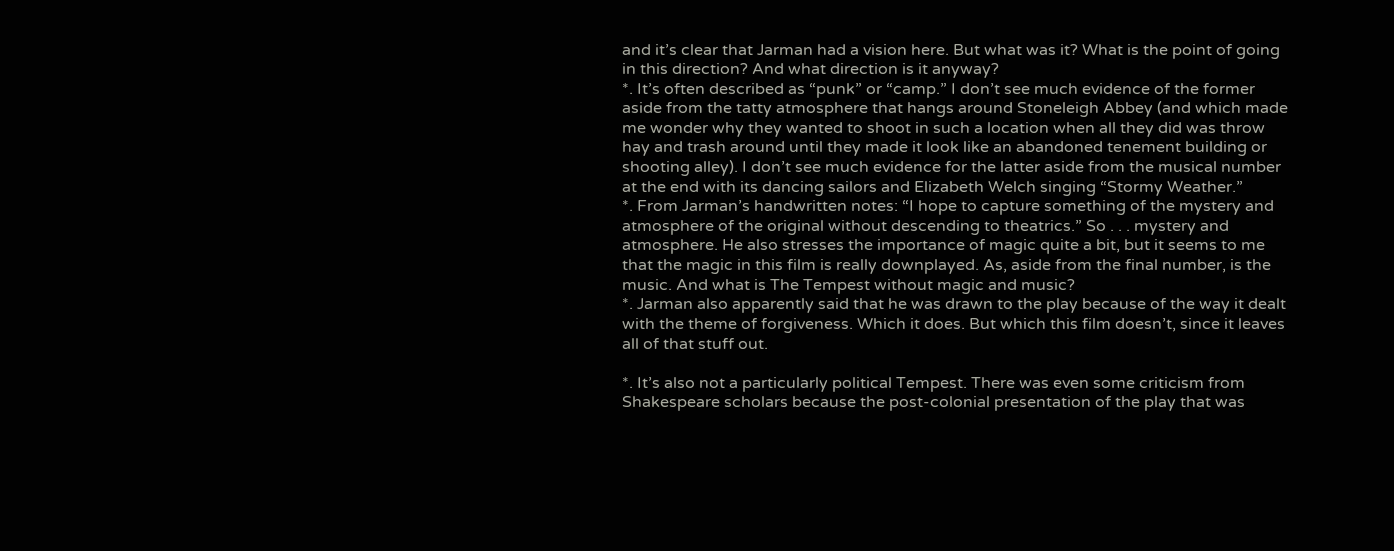and it’s clear that Jarman had a vision here. But what was it? What is the point of going in this direction? And what direction is it anyway?
*. It’s often described as “punk” or “camp.” I don’t see much evidence of the former aside from the tatty atmosphere that hangs around Stoneleigh Abbey (and which made me wonder why they wanted to shoot in such a location when all they did was throw hay and trash around until they made it look like an abandoned tenement building or shooting alley). I don’t see much evidence for the latter aside from the musical number at the end with its dancing sailors and Elizabeth Welch singing “Stormy Weather.”
*. From Jarman’s handwritten notes: “I hope to capture something of the mystery and atmosphere of the original without descending to theatrics.” So . . . mystery and atmosphere. He also stresses the importance of magic quite a bit, but it seems to me that the magic in this film is really downplayed. As, aside from the final number, is the music. And what is The Tempest without magic and music?
*. Jarman also apparently said that he was drawn to the play because of the way it dealt with the theme of forgiveness. Which it does. But which this film doesn’t, since it leaves all of that stuff out.

*. It’s also not a particularly political Tempest. There was even some criticism from Shakespeare scholars because the post-colonial presentation of the play that was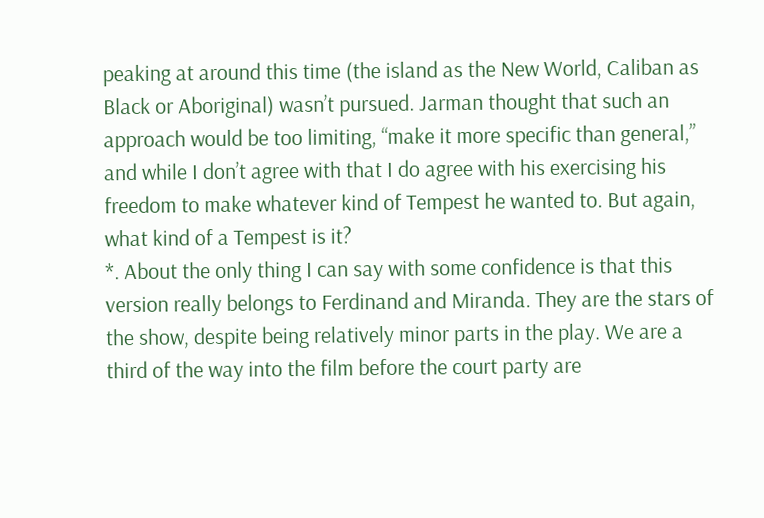peaking at around this time (the island as the New World, Caliban as Black or Aboriginal) wasn’t pursued. Jarman thought that such an approach would be too limiting, “make it more specific than general,” and while I don’t agree with that I do agree with his exercising his freedom to make whatever kind of Tempest he wanted to. But again, what kind of a Tempest is it?
*. About the only thing I can say with some confidence is that this version really belongs to Ferdinand and Miranda. They are the stars of the show, despite being relatively minor parts in the play. We are a third of the way into the film before the court party are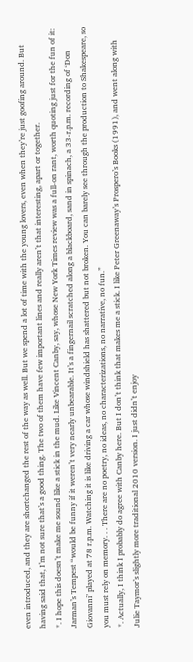even introduced, and they are shortchanged the rest of the way as well. But we spend a lot of time with the young lovers, even when they’re just goofing around. But having said that, I’m not sure that’s a good thing. The two of them have few important lines and really aren’t that interesting, apart or together.
*. I hope this doesn’t make me sound like a stick in the mud. Like Vincent Canby, say, whose New York Times review was a full-on rant, worth quoting just for the fun of it: Jarman’s Tempest “would be funny if it weren’t very nearly unbearable. It’s a fingernail scratched along a blackboard, sand in spinach, a 33-r.p.m. recording of ‘Don Giovanni’ played at 78 r.p.m. Watching it is like driving a car whose windshield has shattered but not broken. You can barely see through the production to Shakespeare, so you must rely on memory. . . There are no poetry, no ideas, no characterizations, no narrative, no fun.”
*. Actually, I think I probably do agree with Canby here. But I don’t think that makes me a stick. I like Peter Greenaway’s Prospero’s Books (1991), and went along with Julie Taymor’s slightly more traditional 2010 version. I just didn’t enjoy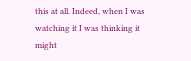this at all. Indeed, when I was watching it I was thinking it might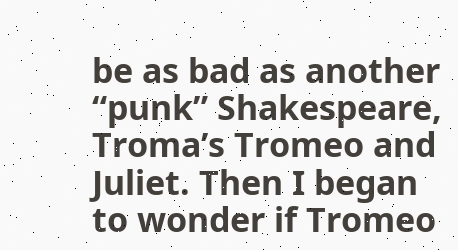be as bad as another “punk” Shakespeare, Troma’s Tromeo and Juliet. Then I began to wonder if Tromeo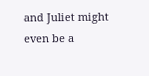and Juliet might even be a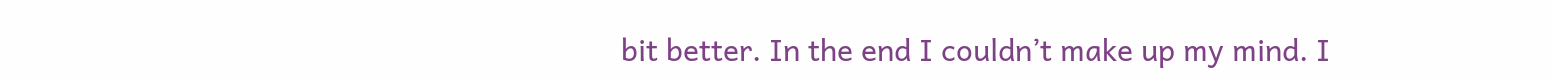bit better. In the end I couldn’t make up my mind. I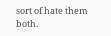sort of hate them both.